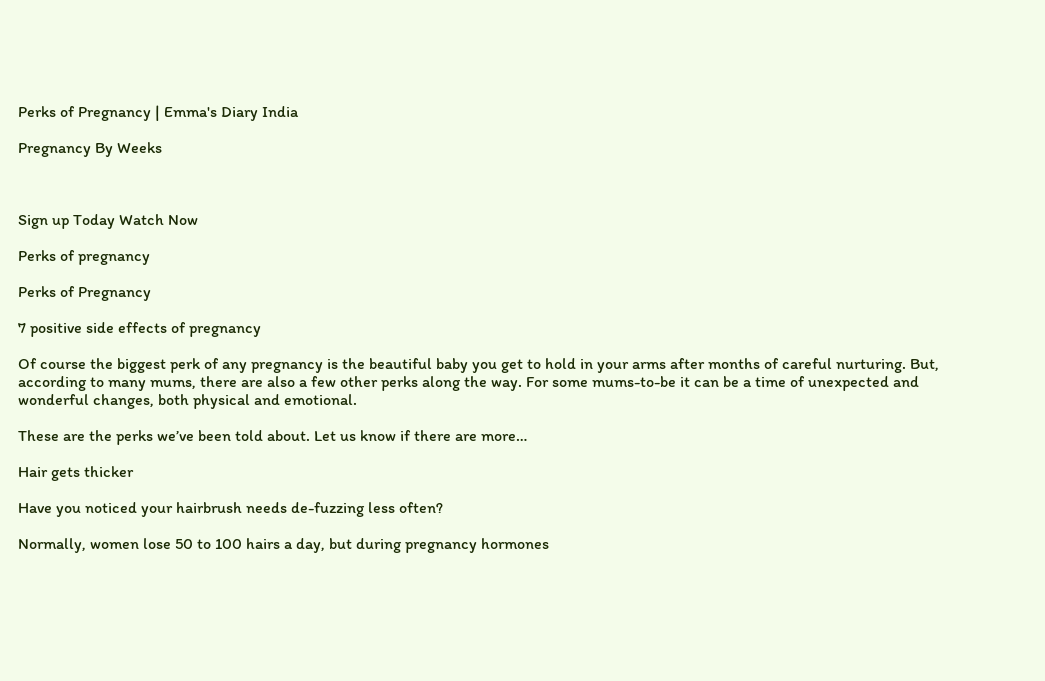Perks of Pregnancy | Emma's Diary India

Pregnancy By Weeks



Sign up Today Watch Now

Perks of pregnancy

Perks of Pregnancy

7 positive side effects of pregnancy

Of course the biggest perk of any pregnancy is the beautiful baby you get to hold in your arms after months of careful nurturing. But, according to many mums, there are also a few other perks along the way. For some mums-to-be it can be a time of unexpected and wonderful changes, both physical and emotional.

These are the perks we’ve been told about. Let us know if there are more…

Hair gets thicker

Have you noticed your hairbrush needs de-fuzzing less often?

Normally, women lose 50 to 100 hairs a day, but during pregnancy hormones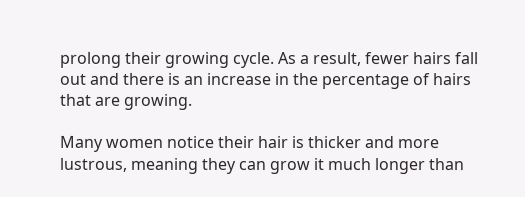prolong their growing cycle. As a result, fewer hairs fall out and there is an increase in the percentage of hairs that are growing.

Many women notice their hair is thicker and more lustrous, meaning they can grow it much longer than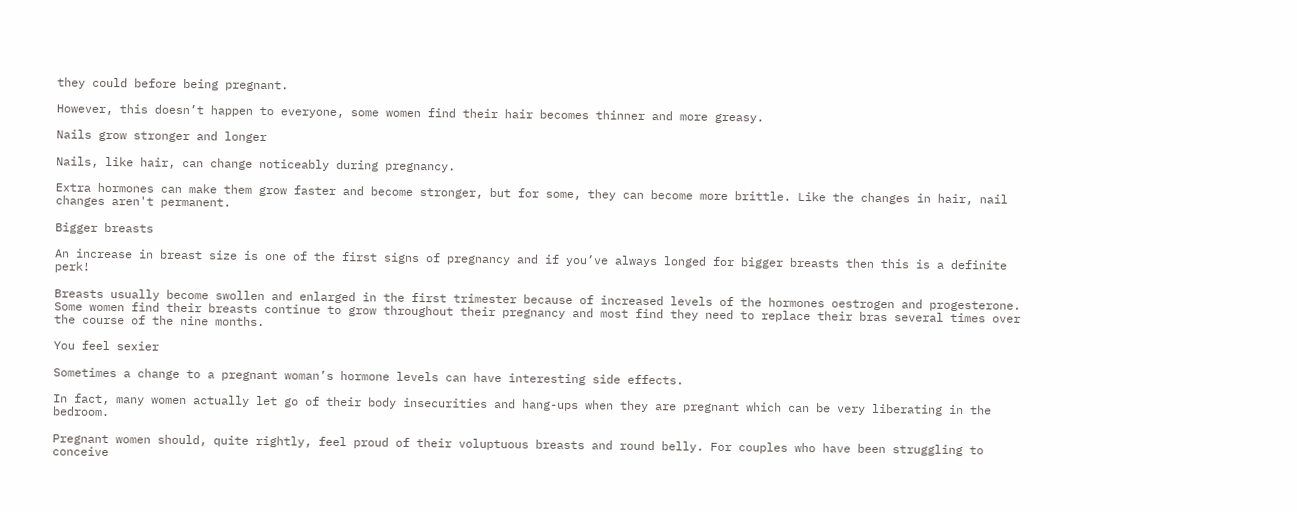they could before being pregnant.

However, this doesn’t happen to everyone, some women find their hair becomes thinner and more greasy.

Nails grow stronger and longer

Nails, like hair, can change noticeably during pregnancy.

Extra hormones can make them grow faster and become stronger, but for some, they can become more brittle. Like the changes in hair, nail changes aren't permanent.

Bigger breasts

An increase in breast size is one of the first signs of pregnancy and if you’ve always longed for bigger breasts then this is a definite perk!

Breasts usually become swollen and enlarged in the first trimester because of increased levels of the hormones oestrogen and progesterone. Some women find their breasts continue to grow throughout their pregnancy and most find they need to replace their bras several times over the course of the nine months.

You feel sexier

Sometimes a change to a pregnant woman’s hormone levels can have interesting side effects.

In fact, many women actually let go of their body insecurities and hang-ups when they are pregnant which can be very liberating in the bedroom.

Pregnant women should, quite rightly, feel proud of their voluptuous breasts and round belly. For couples who have been struggling to conceive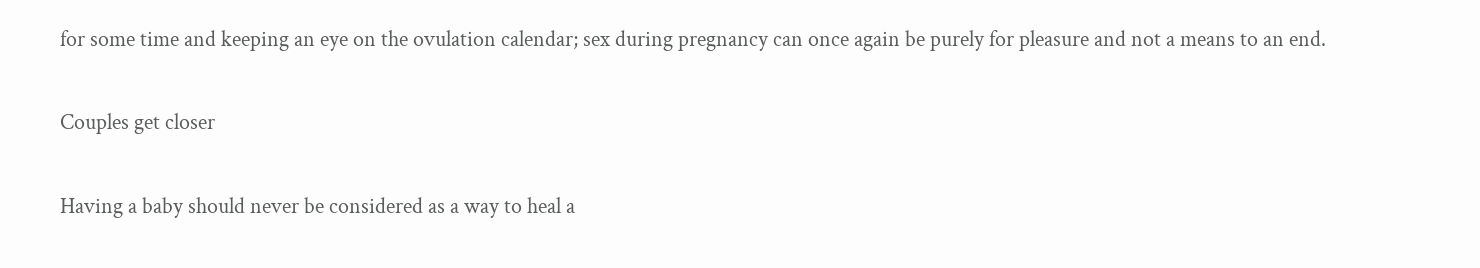for some time and keeping an eye on the ovulation calendar; sex during pregnancy can once again be purely for pleasure and not a means to an end.

Couples get closer

Having a baby should never be considered as a way to heal a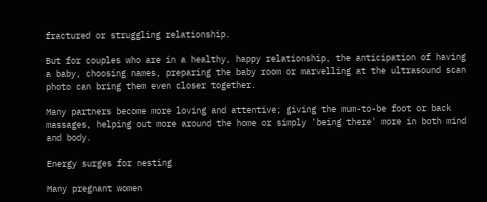fractured or struggling relationship.

But for couples who are in a healthy, happy relationship, the anticipation of having a baby, choosing names, preparing the baby room or marvelling at the ultrasound scan photo can bring them even closer together.

Many partners become more loving and attentive; giving the mum-to-be foot or back massages, helping out more around the home or simply 'being there' more in both mind and body.

Energy surges for nesting

Many pregnant women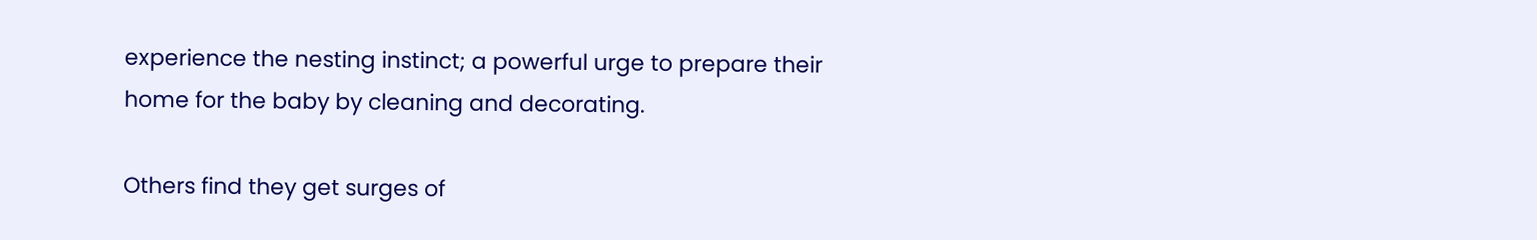experience the nesting instinct; a powerful urge to prepare their home for the baby by cleaning and decorating.

Others find they get surges of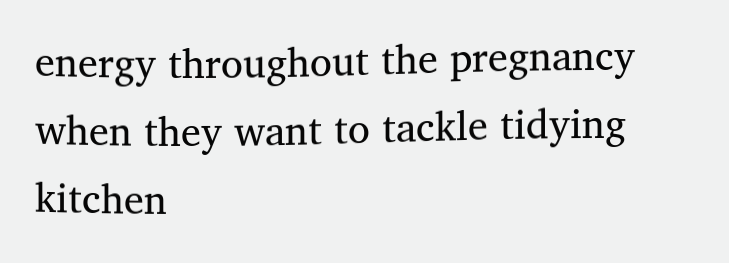energy throughout the pregnancy when they want to tackle tidying kitchen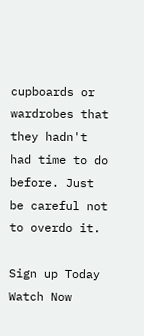cupboards or wardrobes that they hadn't had time to do before. Just be careful not to overdo it.

Sign up Today Watch Now